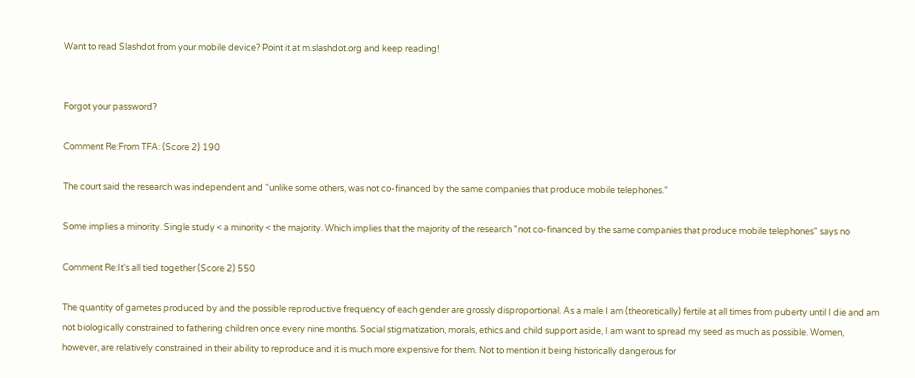Want to read Slashdot from your mobile device? Point it at m.slashdot.org and keep reading!


Forgot your password?

Comment Re:From TFA: (Score 2) 190

The court said the research was independent and “unlike some others, was not co-financed by the same companies that produce mobile telephones.”

Some implies a minority. Single study < a minority < the majority. Which implies that the majority of the research "not co-financed by the same companies that produce mobile telephones" says no

Comment Re:It's all tied together (Score 2) 550

The quantity of gametes produced by and the possible reproductive frequency of each gender are grossly disproportional. As a male I am (theoretically) fertile at all times from puberty until I die and am not biologically constrained to fathering children once every nine months. Social stigmatization, morals, ethics and child support aside, I am want to spread my seed as much as possible. Women, however, are relatively constrained in their ability to reproduce and it is much more expensive for them. Not to mention it being historically dangerous for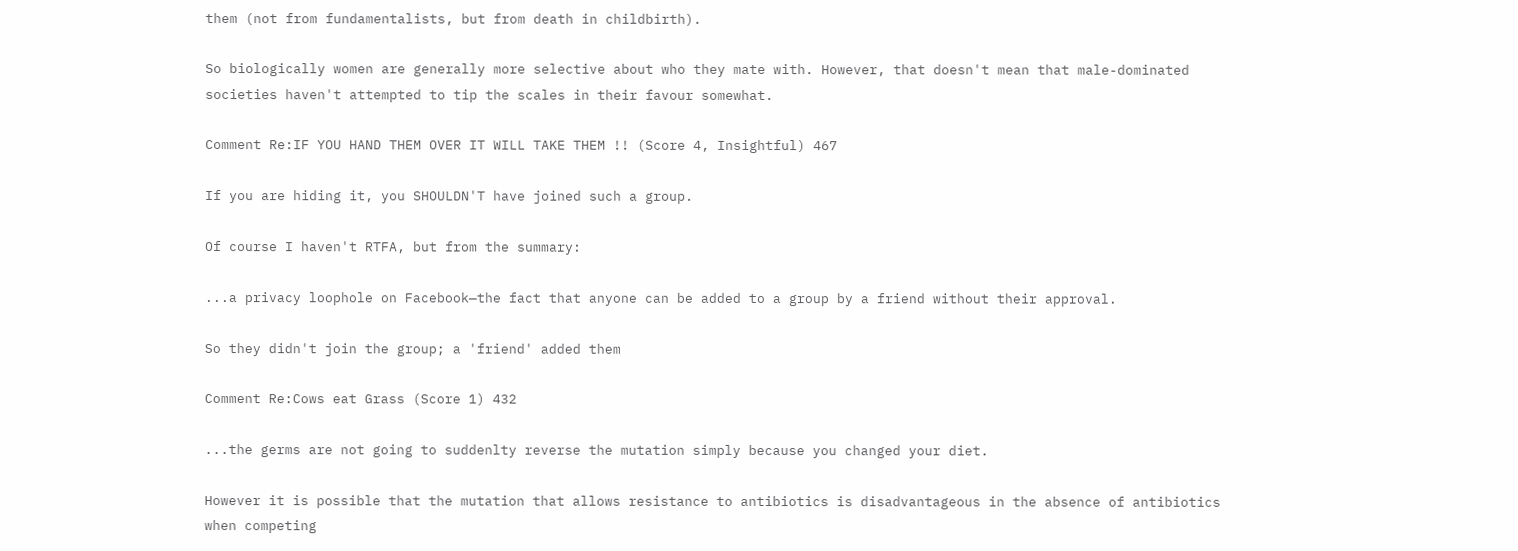them (not from fundamentalists, but from death in childbirth).

So biologically women are generally more selective about who they mate with. However, that doesn't mean that male-dominated societies haven't attempted to tip the scales in their favour somewhat.

Comment Re:IF YOU HAND THEM OVER IT WILL TAKE THEM !! (Score 4, Insightful) 467

If you are hiding it, you SHOULDN'T have joined such a group.

Of course I haven't RTFA, but from the summary:

...a privacy loophole on Facebook—the fact that anyone can be added to a group by a friend without their approval.

So they didn't join the group; a 'friend' added them

Comment Re:Cows eat Grass (Score 1) 432

...the germs are not going to suddenlty reverse the mutation simply because you changed your diet.

However it is possible that the mutation that allows resistance to antibiotics is disadvantageous in the absence of antibiotics when competing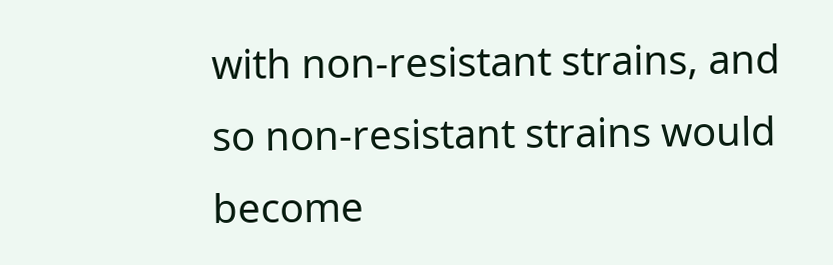with non-resistant strains, and so non-resistant strains would become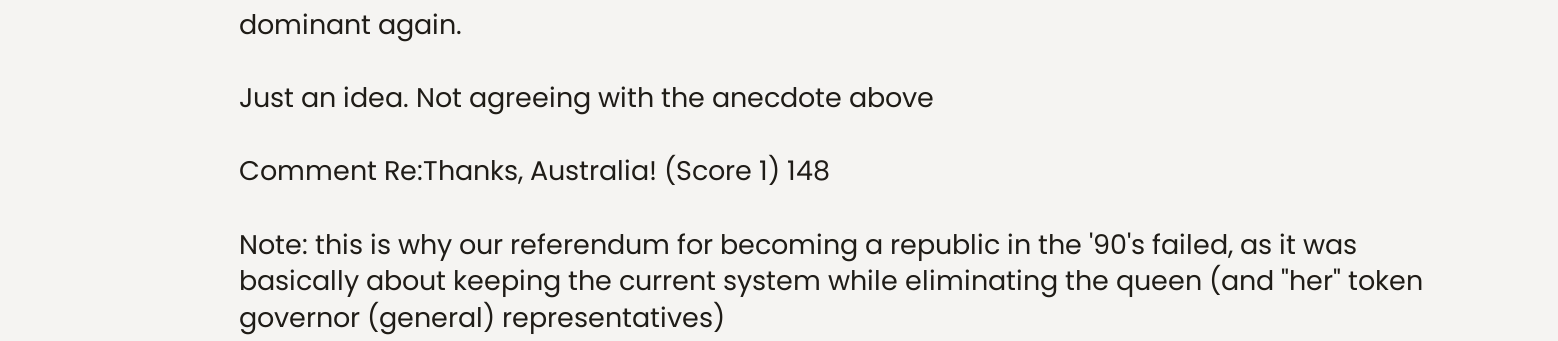dominant again.

Just an idea. Not agreeing with the anecdote above

Comment Re:Thanks, Australia! (Score 1) 148

Note: this is why our referendum for becoming a republic in the '90's failed, as it was basically about keeping the current system while eliminating the queen (and "her" token governor (general) representatives)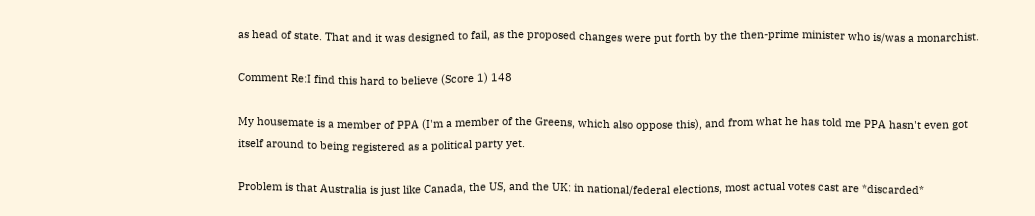as head of state. That and it was designed to fail, as the proposed changes were put forth by the then-prime minister who is/was a monarchist.

Comment Re:I find this hard to believe (Score 1) 148

My housemate is a member of PPA (I'm a member of the Greens, which also oppose this), and from what he has told me PPA hasn't even got itself around to being registered as a political party yet.

Problem is that Australia is just like Canada, the US, and the UK: in national/federal elections, most actual votes cast are *discarded*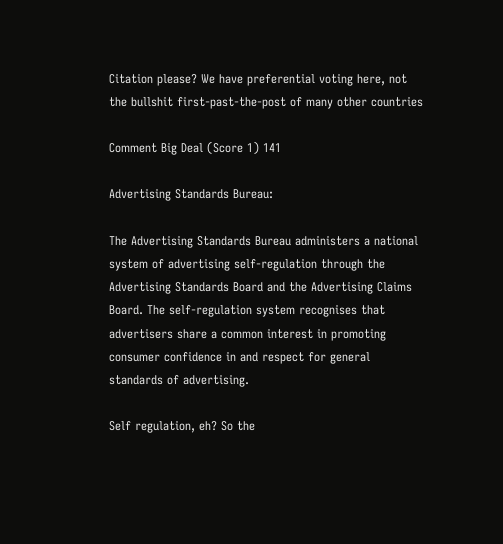Citation please? We have preferential voting here, not the bullshit first-past-the-post of many other countries

Comment Big Deal (Score 1) 141

Advertising Standards Bureau:

The Advertising Standards Bureau administers a national system of advertising self-regulation through the Advertising Standards Board and the Advertising Claims Board. The self-regulation system recognises that advertisers share a common interest in promoting consumer confidence in and respect for general standards of advertising.

Self regulation, eh? So the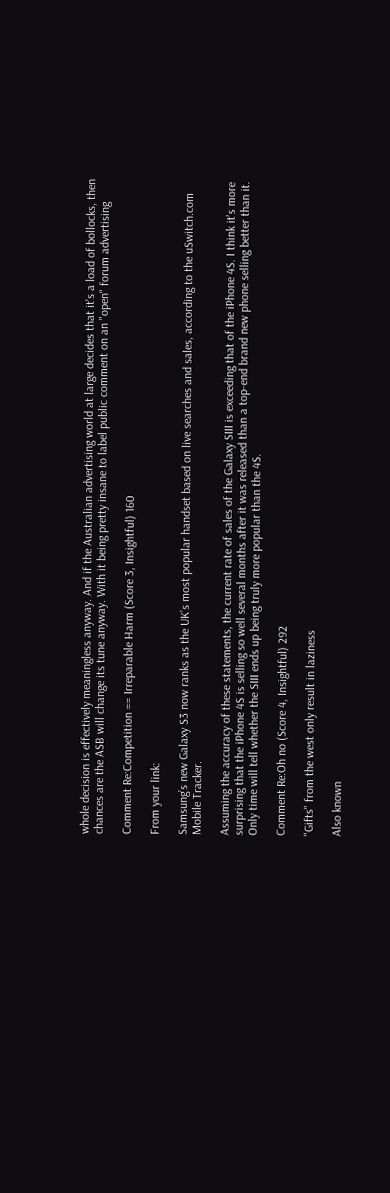whole decision is effectively meaningless anyway. And if the Australian advertising world at large decides that it's a load of bollocks, then chances are the ASB will change its tune anyway. With it being pretty insane to label public comment on an "open" forum advertising

Comment Re:Competition == Irreparable Harm (Score 3, Insightful) 160

From your link:

Samsung’s new Galaxy S3 now ranks as the UK’s most popular handset based on live searches and sales, according to the uSwitch.com Mobile Tracker.

Assuming the accuracy of these statements, the current rate of sales of the Galaxy SIII is exceeding that of the iPhone 4S. I think it's more surprising that the iPhone 4S is selling so well several months after it was released than a top-end brand new phone selling better than it. Only time will tell whether the SIII ends up being truly more popular than the 4S.

Comment Re:Oh no (Score 4, Insightful) 292

"Gifts" from the west only result in laziness

Also known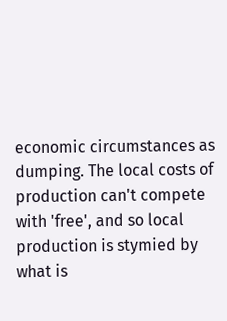economic circumstances as dumping. The local costs of production can't compete with 'free', and so local production is stymied by what is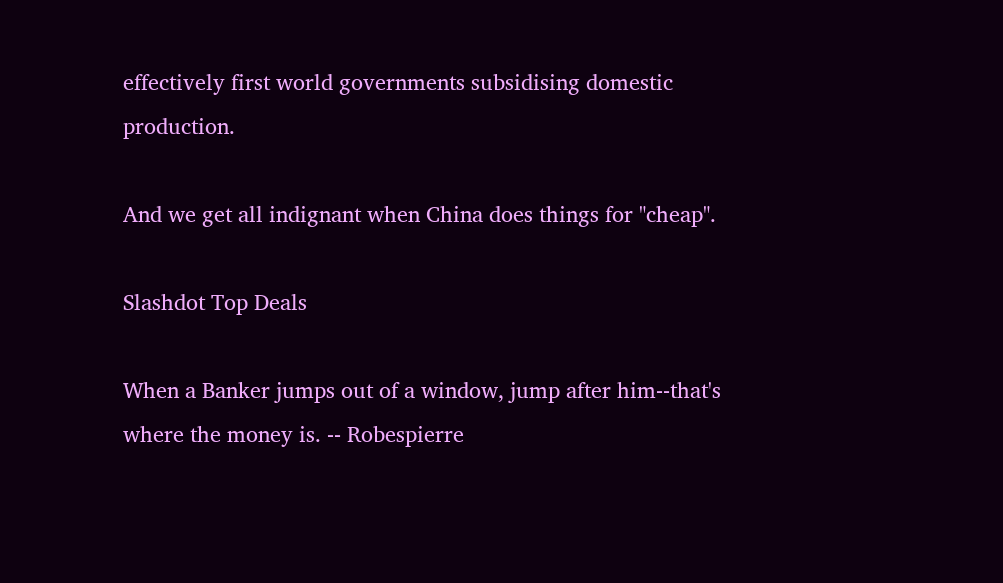effectively first world governments subsidising domestic production.

And we get all indignant when China does things for "cheap".

Slashdot Top Deals

When a Banker jumps out of a window, jump after him--that's where the money is. -- Robespierre